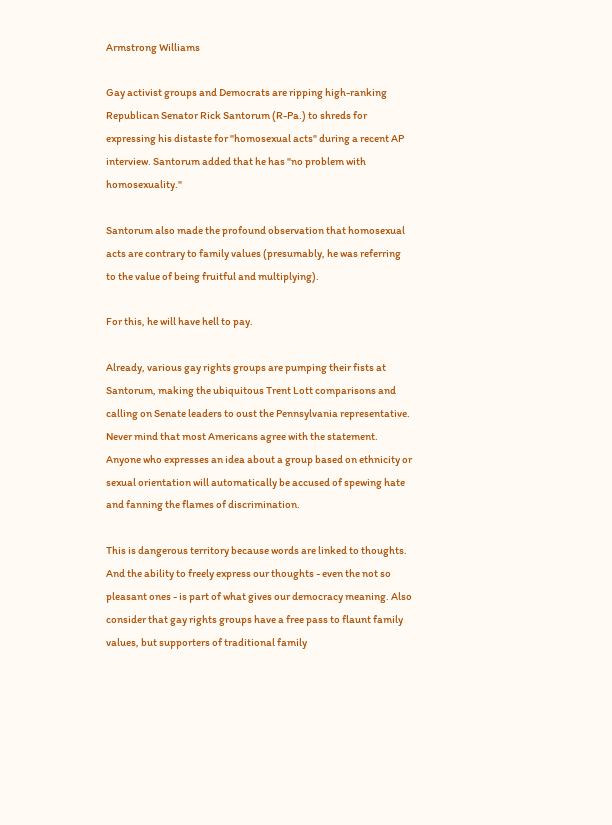Armstrong Williams

Gay activist groups and Democrats are ripping high-ranking Republican Senator Rick Santorum (R-Pa.) to shreds for expressing his distaste for "homosexual acts" during a recent AP interview. Santorum added that he has "no problem with homosexuality."

Santorum also made the profound observation that homosexual acts are contrary to family values (presumably, he was referring to the value of being fruitful and multiplying).

For this, he will have hell to pay.

Already, various gay rights groups are pumping their fists at Santorum, making the ubiquitous Trent Lott comparisons and calling on Senate leaders to oust the Pennsylvania representative. Never mind that most Americans agree with the statement. Anyone who expresses an idea about a group based on ethnicity or sexual orientation will automatically be accused of spewing hate and fanning the flames of discrimination.

This is dangerous territory because words are linked to thoughts. And the ability to freely express our thoughts - even the not so pleasant ones - is part of what gives our democracy meaning. Also consider that gay rights groups have a free pass to flaunt family values, but supporters of traditional family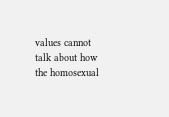values cannot talk about how the homosexual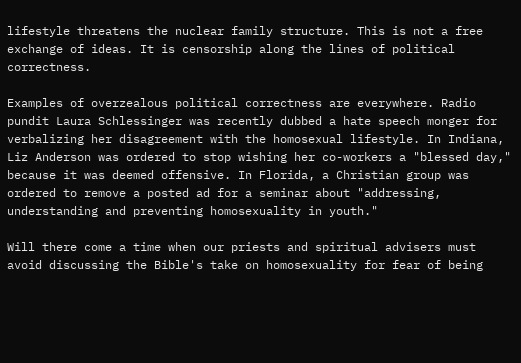lifestyle threatens the nuclear family structure. This is not a free exchange of ideas. It is censorship along the lines of political correctness.

Examples of overzealous political correctness are everywhere. Radio pundit Laura Schlessinger was recently dubbed a hate speech monger for verbalizing her disagreement with the homosexual lifestyle. In Indiana, Liz Anderson was ordered to stop wishing her co-workers a "blessed day," because it was deemed offensive. In Florida, a Christian group was ordered to remove a posted ad for a seminar about "addressing, understanding and preventing homosexuality in youth."

Will there come a time when our priests and spiritual advisers must avoid discussing the Bible's take on homosexuality for fear of being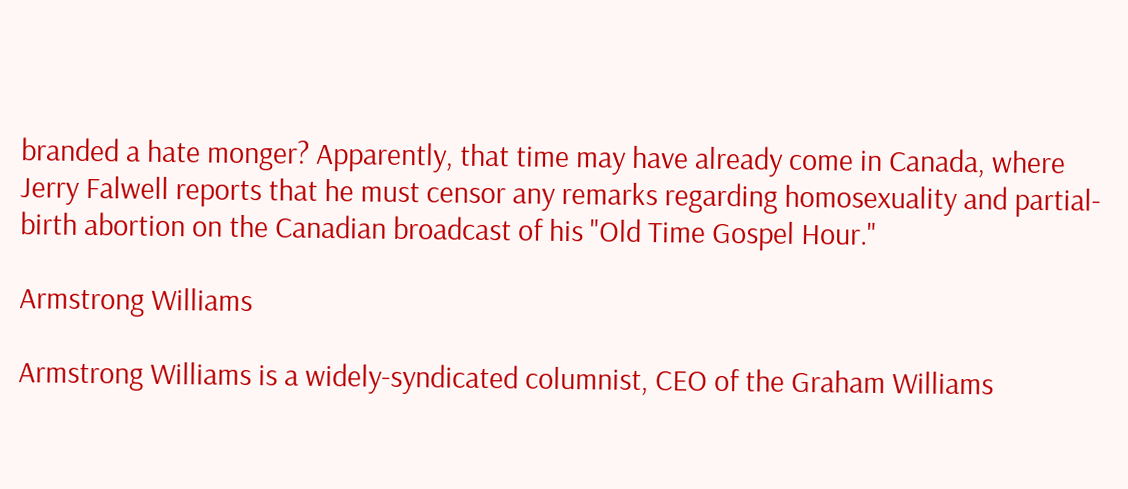branded a hate monger? Apparently, that time may have already come in Canada, where Jerry Falwell reports that he must censor any remarks regarding homosexuality and partial-birth abortion on the Canadian broadcast of his "Old Time Gospel Hour."

Armstrong Williams

Armstrong Williams is a widely-syndicated columnist, CEO of the Graham Williams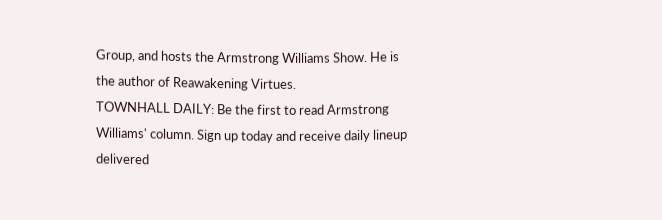Group, and hosts the Armstrong Williams Show. He is the author of Reawakening Virtues.
TOWNHALL DAILY: Be the first to read Armstrong Williams' column. Sign up today and receive daily lineup delivered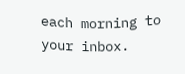each morning to your inbox.